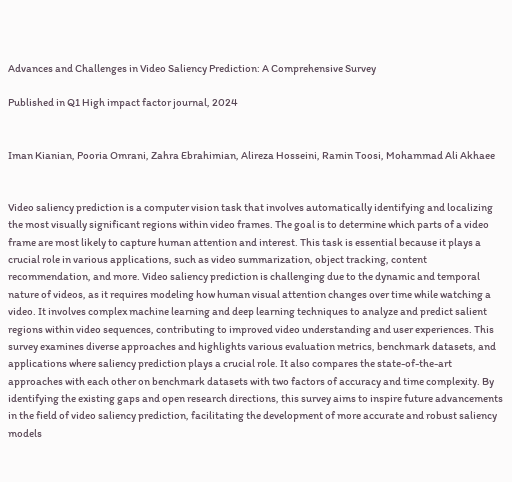Advances and Challenges in Video Saliency Prediction: A Comprehensive Survey

Published in Q1 High impact factor journal, 2024


Iman Kianian, Pooria Omrani, Zahra Ebrahimian, Alireza Hosseini, Ramin Toosi, Mohammad Ali Akhaee


Video saliency prediction is a computer vision task that involves automatically identifying and localizing the most visually significant regions within video frames. The goal is to determine which parts of a video frame are most likely to capture human attention and interest. This task is essential because it plays a crucial role in various applications, such as video summarization, object tracking, content recommendation, and more. Video saliency prediction is challenging due to the dynamic and temporal nature of videos, as it requires modeling how human visual attention changes over time while watching a video. It involves complex machine learning and deep learning techniques to analyze and predict salient regions within video sequences, contributing to improved video understanding and user experiences. This survey examines diverse approaches and highlights various evaluation metrics, benchmark datasets, and applications where saliency prediction plays a crucial role. It also compares the state-of-the-art approaches with each other on benchmark datasets with two factors of accuracy and time complexity. By identifying the existing gaps and open research directions, this survey aims to inspire future advancements in the field of video saliency prediction, facilitating the development of more accurate and robust saliency models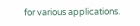for various applications.